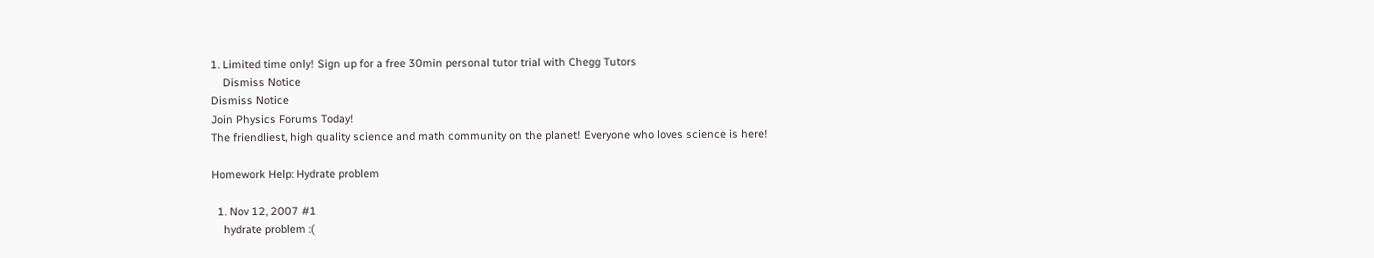1. Limited time only! Sign up for a free 30min personal tutor trial with Chegg Tutors
    Dismiss Notice
Dismiss Notice
Join Physics Forums Today!
The friendliest, high quality science and math community on the planet! Everyone who loves science is here!

Homework Help: Hydrate problem

  1. Nov 12, 2007 #1
    hydrate problem :(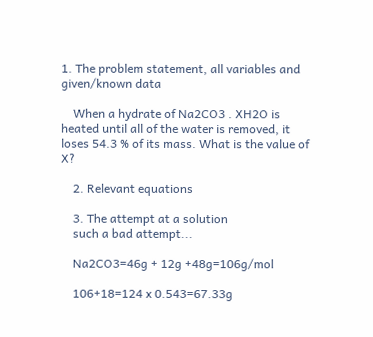1. The problem statement, all variables and given/known data

    When a hydrate of Na2CO3 . XH2O is heated until all of the water is removed, it loses 54.3 % of its mass. What is the value of X?

    2. Relevant equations

    3. The attempt at a solution
    such a bad attempt...

    Na2CO3=46g + 12g +48g=106g/mol

    106+18=124 x 0.543=67.33g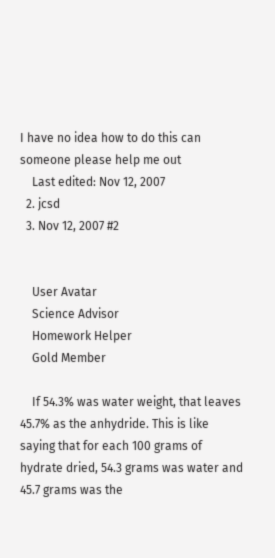I have no idea how to do this can someone please help me out
    Last edited: Nov 12, 2007
  2. jcsd
  3. Nov 12, 2007 #2


    User Avatar
    Science Advisor
    Homework Helper
    Gold Member

    If 54.3% was water weight, that leaves 45.7% as the anhydride. This is like saying that for each 100 grams of hydrate dried, 54.3 grams was water and 45.7 grams was the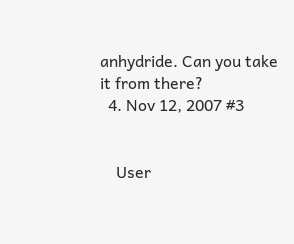anhydride. Can you take it from there?
  4. Nov 12, 2007 #3


    User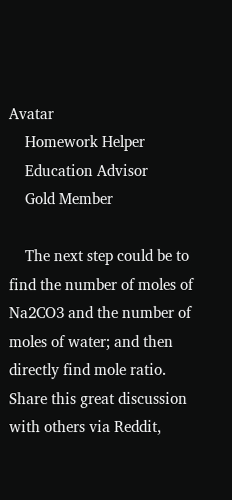Avatar
    Homework Helper
    Education Advisor
    Gold Member

    The next step could be to find the number of moles of Na2CO3 and the number of moles of water; and then directly find mole ratio.
Share this great discussion with others via Reddit,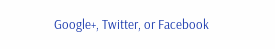Google+, Twitter, or Facebook